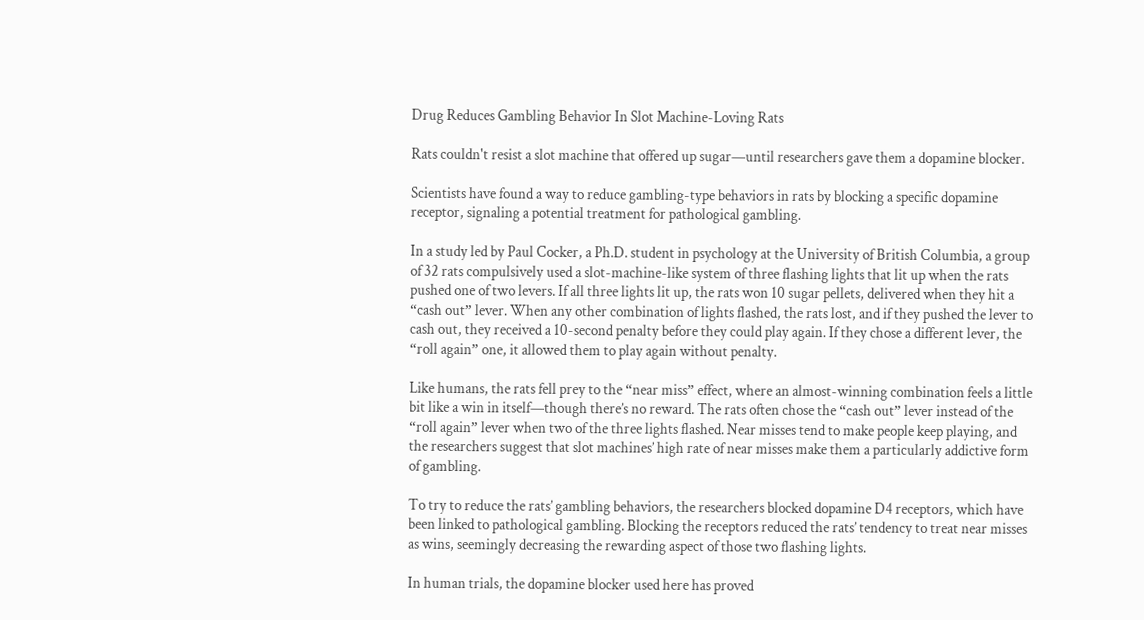Drug Reduces Gambling Behavior In Slot Machine-Loving Rats

Rats couldn't resist a slot machine that offered up sugar—until researchers gave them a dopamine blocker.

Scientists have found a way to reduce gambling-type behaviors in rats by blocking a specific dopamine receptor, signaling a potential treatment for pathological gambling.

In a study led by Paul Cocker, a Ph.D. student in psychology at the University of British Columbia, a group of 32 rats compulsively used a slot-machine-like system of three flashing lights that lit up when the rats pushed one of two levers. If all three lights lit up, the rats won 10 sugar pellets, delivered when they hit a “cash out” lever. When any other combination of lights flashed, the rats lost, and if they pushed the lever to cash out, they received a 10-second penalty before they could play again. If they chose a different lever, the “roll again” one, it allowed them to play again without penalty.

Like humans, the rats fell prey to the “near miss” effect, where an almost-winning combination feels a little bit like a win in itself—though there’s no reward. The rats often chose the “cash out” lever instead of the “roll again” lever when two of the three lights flashed. Near misses tend to make people keep playing, and the researchers suggest that slot machines’ high rate of near misses make them a particularly addictive form of gambling.

To try to reduce the rats’ gambling behaviors, the researchers blocked dopamine D4 receptors, which have been linked to pathological gambling. Blocking the receptors reduced the rats’ tendency to treat near misses as wins, seemingly decreasing the rewarding aspect of those two flashing lights.

In human trials, the dopamine blocker used here has proved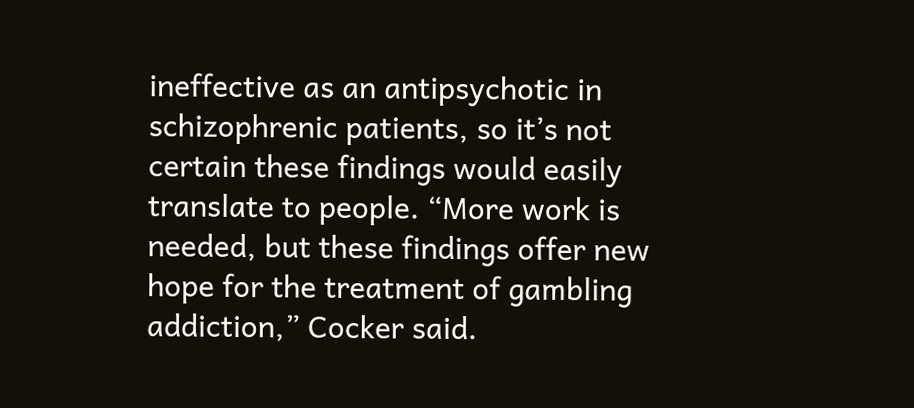ineffective as an antipsychotic in schizophrenic patients, so it’s not certain these findings would easily translate to people. “More work is needed, but these findings offer new hope for the treatment of gambling addiction,” Cocker said.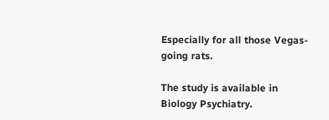Especially for all those Vegas-going rats.

The study is available in Biology Psychiatry.